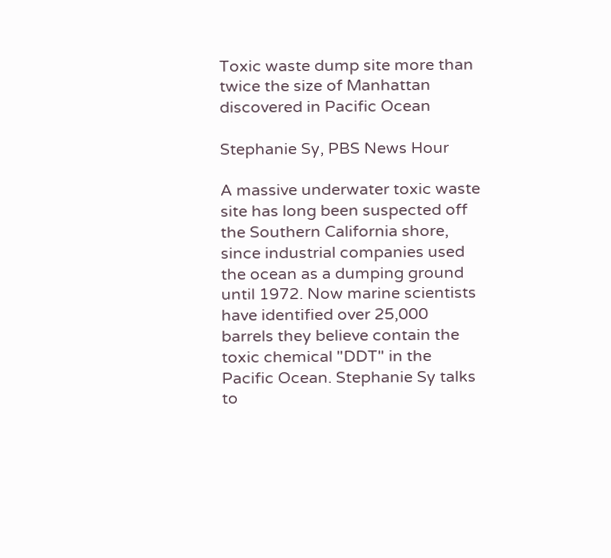Toxic waste dump site more than twice the size of Manhattan discovered in Pacific Ocean

Stephanie Sy, PBS News Hour

A massive underwater toxic waste site has long been suspected off the Southern California shore, since industrial companies used the ocean as a dumping ground until 1972. Now marine scientists have identified over 25,000 barrels they believe contain the toxic chemical "DDT" in the Pacific Ocean. Stephanie Sy talks to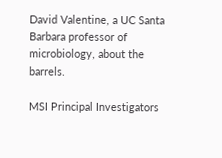David Valentine, a UC Santa Barbara professor of microbiology, about the barrels.

MSI Principal Investigators